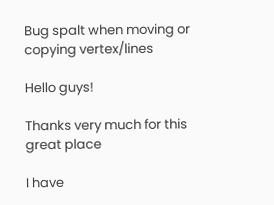Bug spalt when moving or copying vertex/lines

Hello guys!

Thanks very much for this great place

I have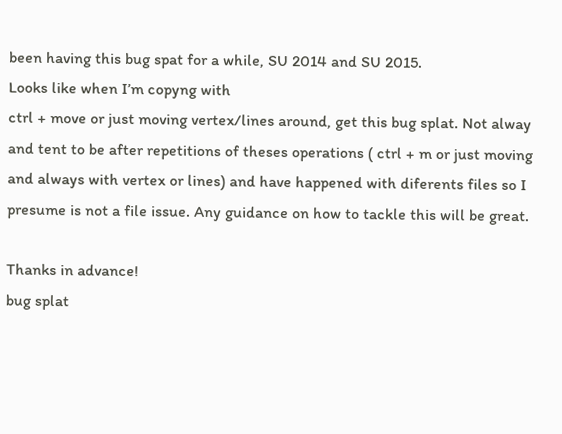been having this bug spat for a while, SU 2014 and SU 2015.
Looks like when I’m copyng with
ctrl + move or just moving vertex/lines around, get this bug splat. Not alway and tent to be after repetitions of theses operations ( ctrl + m or just moving and always with vertex or lines) and have happened with diferents files so I presume is not a file issue. Any guidance on how to tackle this will be great.

Thanks in advance!
bug splat